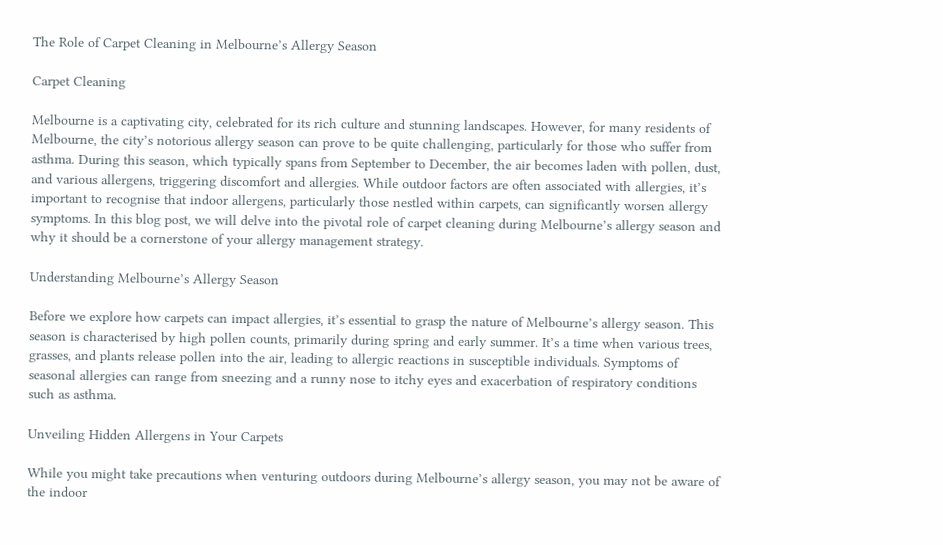The Role of Carpet Cleaning in Melbourne’s Allergy Season

Carpet Cleaning

Melbourne is a captivating city, celebrated for its rich culture and stunning landscapes. However, for many residents of Melbourne, the city’s notorious allergy season can prove to be quite challenging, particularly for those who suffer from asthma. During this season, which typically spans from September to December, the air becomes laden with pollen, dust, and various allergens, triggering discomfort and allergies. While outdoor factors are often associated with allergies, it’s important to recognise that indoor allergens, particularly those nestled within carpets, can significantly worsen allergy symptoms. In this blog post, we will delve into the pivotal role of carpet cleaning during Melbourne’s allergy season and why it should be a cornerstone of your allergy management strategy.

Understanding Melbourne’s Allergy Season

Before we explore how carpets can impact allergies, it’s essential to grasp the nature of Melbourne’s allergy season. This season is characterised by high pollen counts, primarily during spring and early summer. It’s a time when various trees, grasses, and plants release pollen into the air, leading to allergic reactions in susceptible individuals. Symptoms of seasonal allergies can range from sneezing and a runny nose to itchy eyes and exacerbation of respiratory conditions such as asthma.

Unveiling Hidden Allergens in Your Carpets

While you might take precautions when venturing outdoors during Melbourne’s allergy season, you may not be aware of the indoor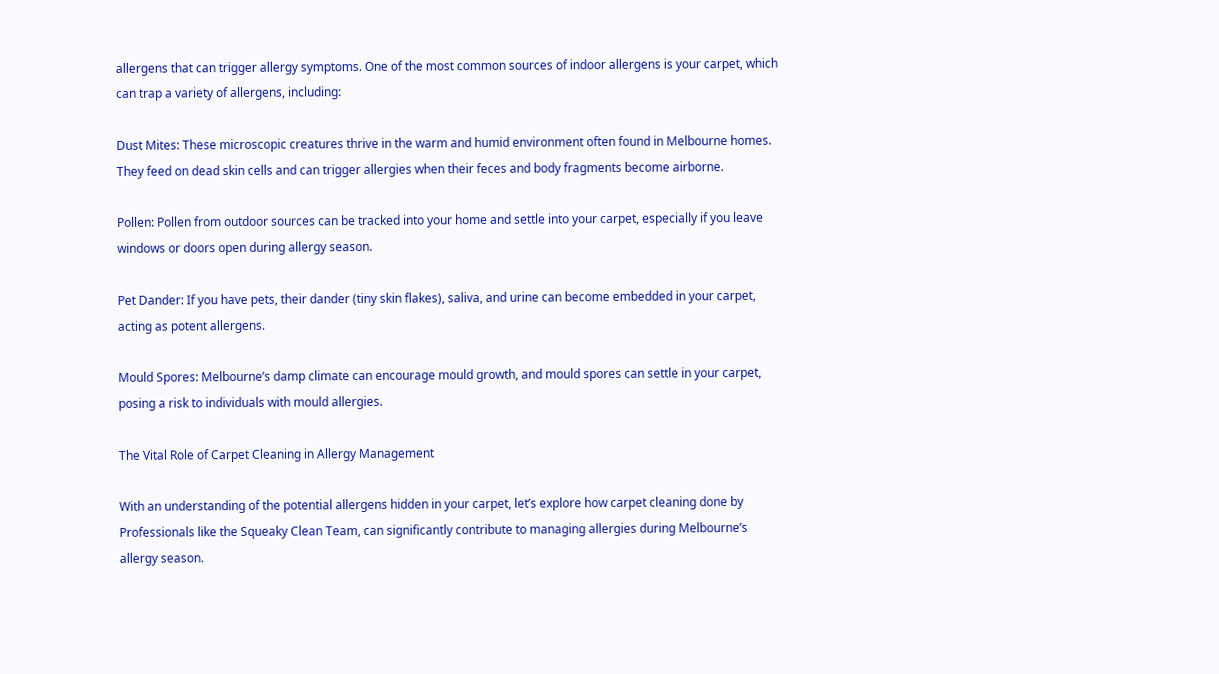allergens that can trigger allergy symptoms. One of the most common sources of indoor allergens is your carpet, which can trap a variety of allergens, including:

Dust Mites: These microscopic creatures thrive in the warm and humid environment often found in Melbourne homes. They feed on dead skin cells and can trigger allergies when their feces and body fragments become airborne.

Pollen: Pollen from outdoor sources can be tracked into your home and settle into your carpet, especially if you leave windows or doors open during allergy season.

Pet Dander: If you have pets, their dander (tiny skin flakes), saliva, and urine can become embedded in your carpet, acting as potent allergens.

Mould Spores: Melbourne’s damp climate can encourage mould growth, and mould spores can settle in your carpet, posing a risk to individuals with mould allergies.

The Vital Role of Carpet Cleaning in Allergy Management

With an understanding of the potential allergens hidden in your carpet, let’s explore how carpet cleaning done by Professionals like the Squeaky Clean Team, can significantly contribute to managing allergies during Melbourne’s allergy season.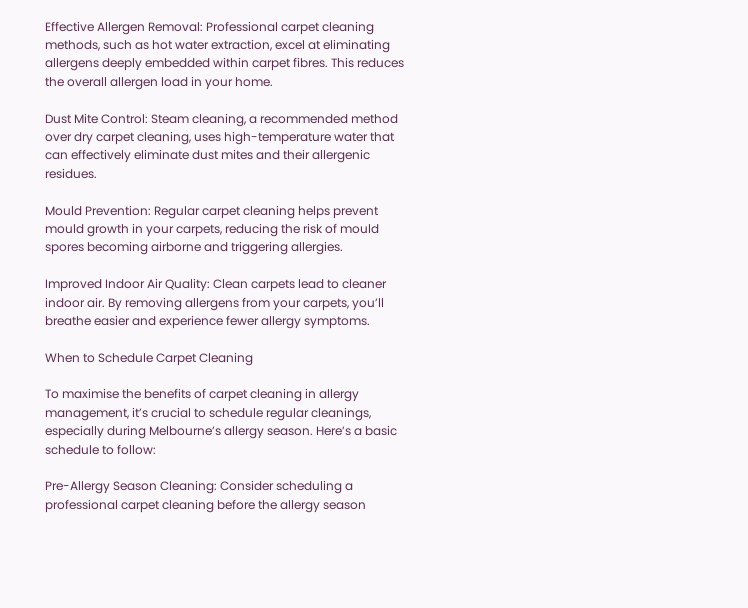Effective Allergen Removal: Professional carpet cleaning methods, such as hot water extraction, excel at eliminating allergens deeply embedded within carpet fibres. This reduces the overall allergen load in your home.

Dust Mite Control: Steam cleaning, a recommended method over dry carpet cleaning, uses high-temperature water that can effectively eliminate dust mites and their allergenic residues.

Mould Prevention: Regular carpet cleaning helps prevent mould growth in your carpets, reducing the risk of mould spores becoming airborne and triggering allergies.

Improved Indoor Air Quality: Clean carpets lead to cleaner indoor air. By removing allergens from your carpets, you’ll breathe easier and experience fewer allergy symptoms.

When to Schedule Carpet Cleaning

To maximise the benefits of carpet cleaning in allergy management, it’s crucial to schedule regular cleanings, especially during Melbourne’s allergy season. Here’s a basic schedule to follow:

Pre-Allergy Season Cleaning: Consider scheduling a professional carpet cleaning before the allergy season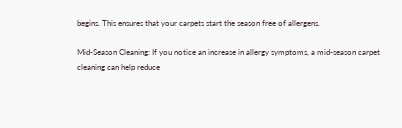begins. This ensures that your carpets start the season free of allergens.

Mid-Season Cleaning: If you notice an increase in allergy symptoms, a mid-season carpet cleaning can help reduce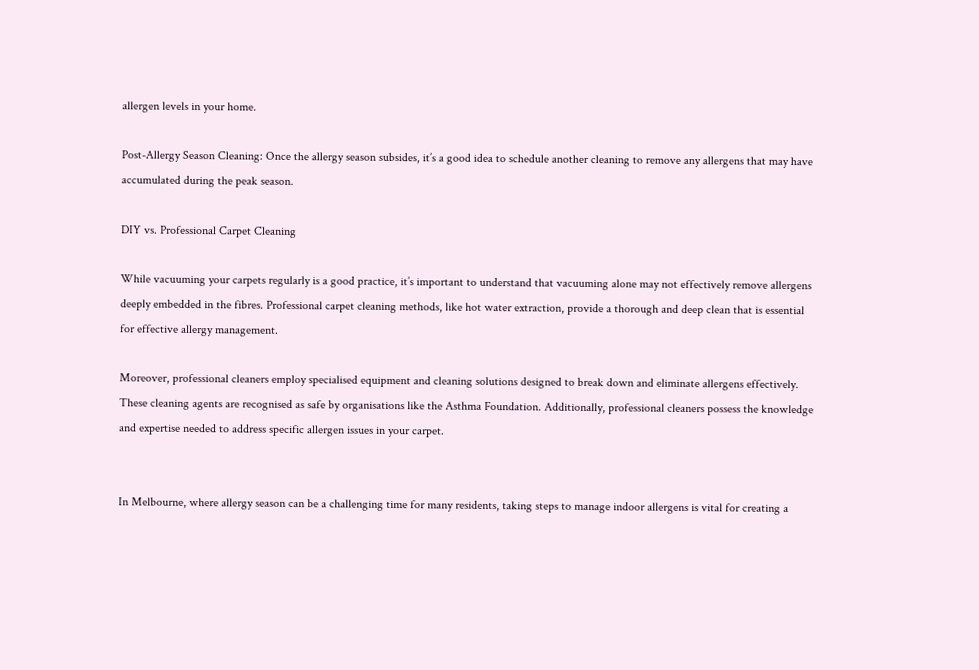allergen levels in your home.

Post-Allergy Season Cleaning: Once the allergy season subsides, it’s a good idea to schedule another cleaning to remove any allergens that may have accumulated during the peak season.

DIY vs. Professional Carpet Cleaning

While vacuuming your carpets regularly is a good practice, it’s important to understand that vacuuming alone may not effectively remove allergens deeply embedded in the fibres. Professional carpet cleaning methods, like hot water extraction, provide a thorough and deep clean that is essential for effective allergy management.

Moreover, professional cleaners employ specialised equipment and cleaning solutions designed to break down and eliminate allergens effectively. These cleaning agents are recognised as safe by organisations like the Asthma Foundation. Additionally, professional cleaners possess the knowledge and expertise needed to address specific allergen issues in your carpet.


In Melbourne, where allergy season can be a challenging time for many residents, taking steps to manage indoor allergens is vital for creating a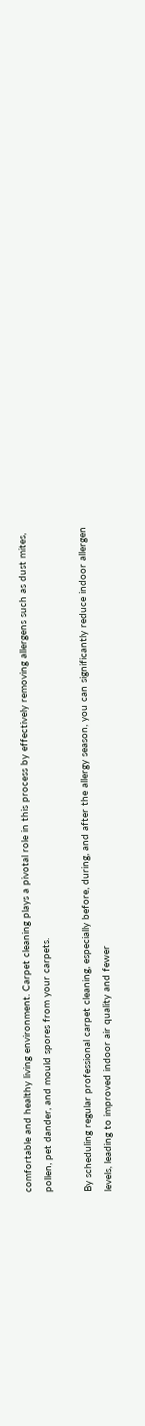comfortable and healthy living environment. Carpet cleaning plays a pivotal role in this process by effectively removing allergens such as dust mites, pollen, pet dander, and mould spores from your carpets.

By scheduling regular professional carpet cleaning, especially before, during, and after the allergy season, you can significantly reduce indoor allergen levels, leading to improved indoor air quality and fewer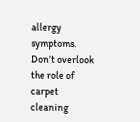allergy symptoms. Don’t overlook the role of carpet cleaning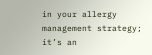in your allergy management strategy; it’s an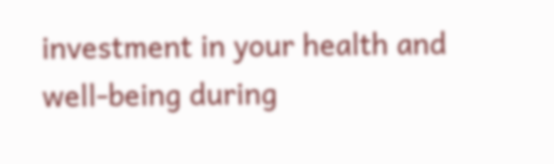investment in your health and well-being during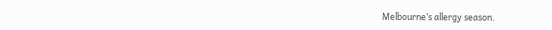Melbourne’s allergy season.